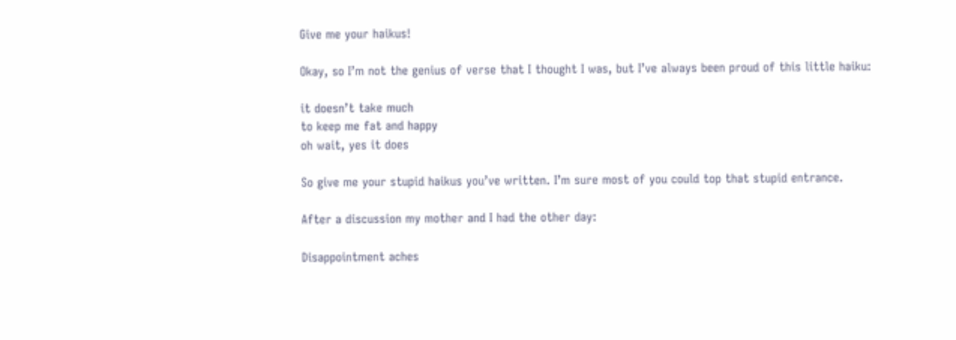Give me your haikus!

Okay, so I’m not the genius of verse that I thought I was, but I’ve always been proud of this little haiku:

it doesn’t take much
to keep me fat and happy
oh wait, yes it does

So give me your stupid haikus you’ve written. I’m sure most of you could top that stupid entrance.

After a discussion my mother and I had the other day:

Disappointment aches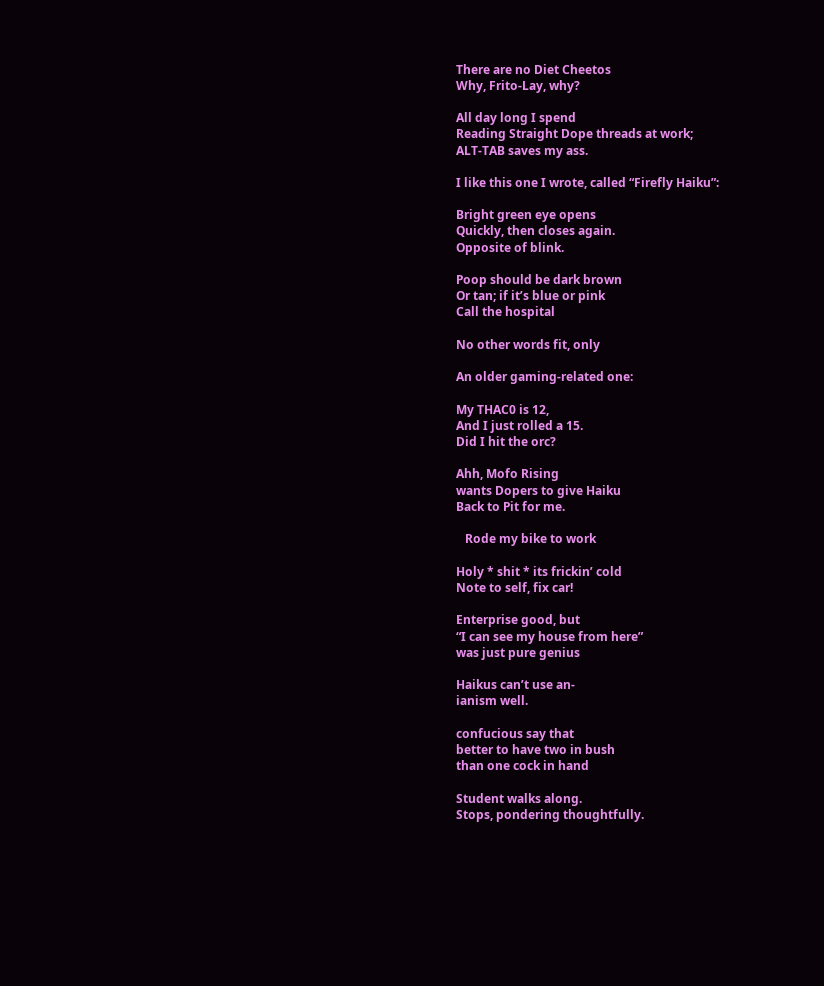There are no Diet Cheetos
Why, Frito-Lay, why?

All day long I spend
Reading Straight Dope threads at work;
ALT-TAB saves my ass.

I like this one I wrote, called “Firefly Haiku”:

Bright green eye opens
Quickly, then closes again.
Opposite of blink.

Poop should be dark brown
Or tan; if it’s blue or pink
Call the hospital

No other words fit, only

An older gaming-related one:

My THAC0 is 12,
And I just rolled a 15.
Did I hit the orc?

Ahh, Mofo Rising
wants Dopers to give Haiku
Back to Pit for me.

   Rode my bike to work

Holy * shit * its frickin’ cold
Note to self, fix car!

Enterprise good, but
“I can see my house from here”
was just pure genius

Haikus can’t use an-
ianism well.

confucious say that
better to have two in bush
than one cock in hand

Student walks along.
Stops, pondering thoughtfully.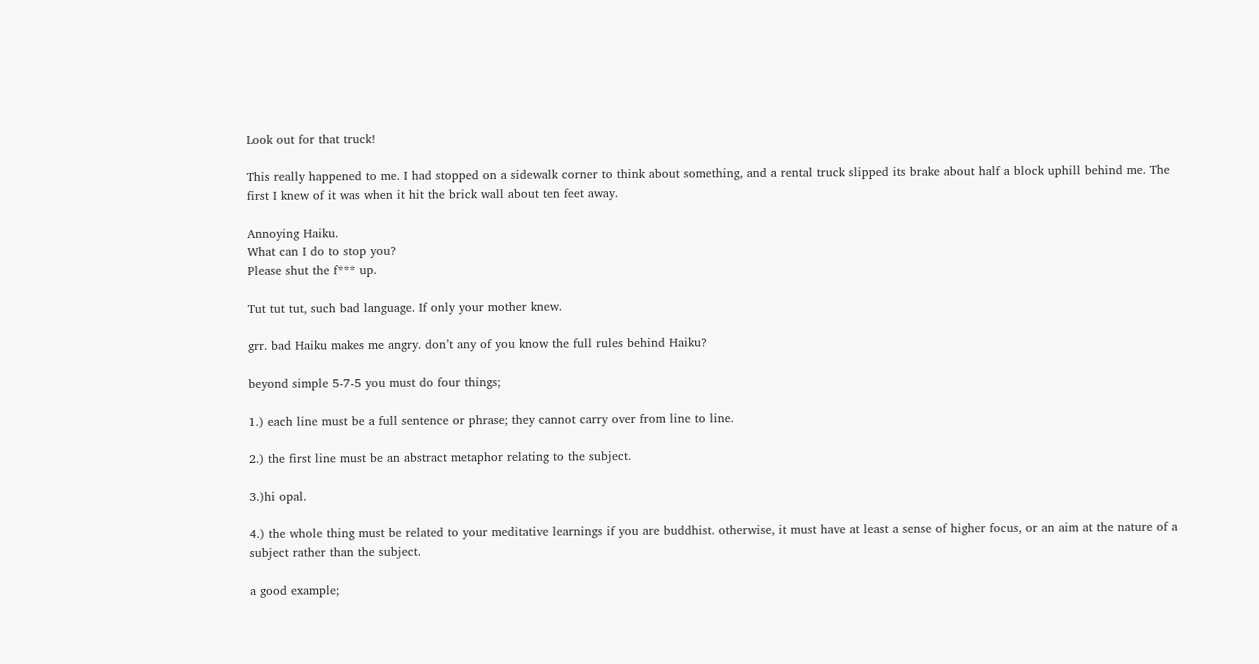Look out for that truck!

This really happened to me. I had stopped on a sidewalk corner to think about something, and a rental truck slipped its brake about half a block uphill behind me. The first I knew of it was when it hit the brick wall about ten feet away.

Annoying Haiku.
What can I do to stop you?
Please shut the f*** up.

Tut tut tut, such bad language. If only your mother knew.

grr. bad Haiku makes me angry. don’t any of you know the full rules behind Haiku?

beyond simple 5-7-5 you must do four things;

1.) each line must be a full sentence or phrase; they cannot carry over from line to line.

2.) the first line must be an abstract metaphor relating to the subject.

3.)hi opal.

4.) the whole thing must be related to your meditative learnings if you are buddhist. otherwise, it must have at least a sense of higher focus, or an aim at the nature of a subject rather than the subject.

a good example;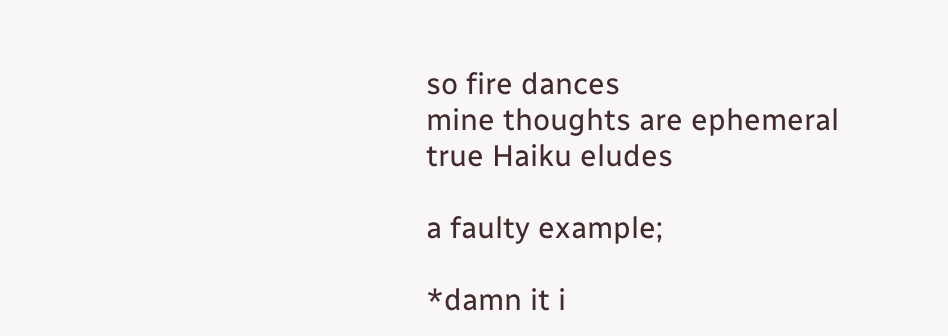so fire dances
mine thoughts are ephemeral
true Haiku eludes

a faulty example;

*damn it i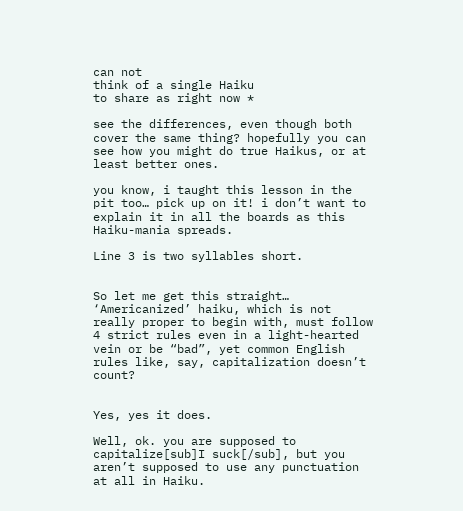can not
think of a single Haiku
to share as right now *

see the differences, even though both cover the same thing? hopefully you can see how you might do true Haikus, or at least better ones.

you know, i taught this lesson in the pit too… pick up on it! i don’t want to explain it in all the boards as this Haiku-mania spreads.

Line 3 is two syllables short.


So let me get this straight…
‘Americanized’ haiku, which is not really proper to begin with, must follow 4 strict rules even in a light-hearted vein or be “bad”, yet common English rules like, say, capitalization doesn’t count?


Yes, yes it does.

Well, ok. you are supposed to capitalize[sub]I suck[/sub], but you aren’t supposed to use any punctuation at all in Haiku.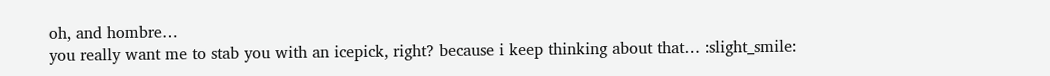oh, and hombre…
you really want me to stab you with an icepick, right? because i keep thinking about that… :slight_smile: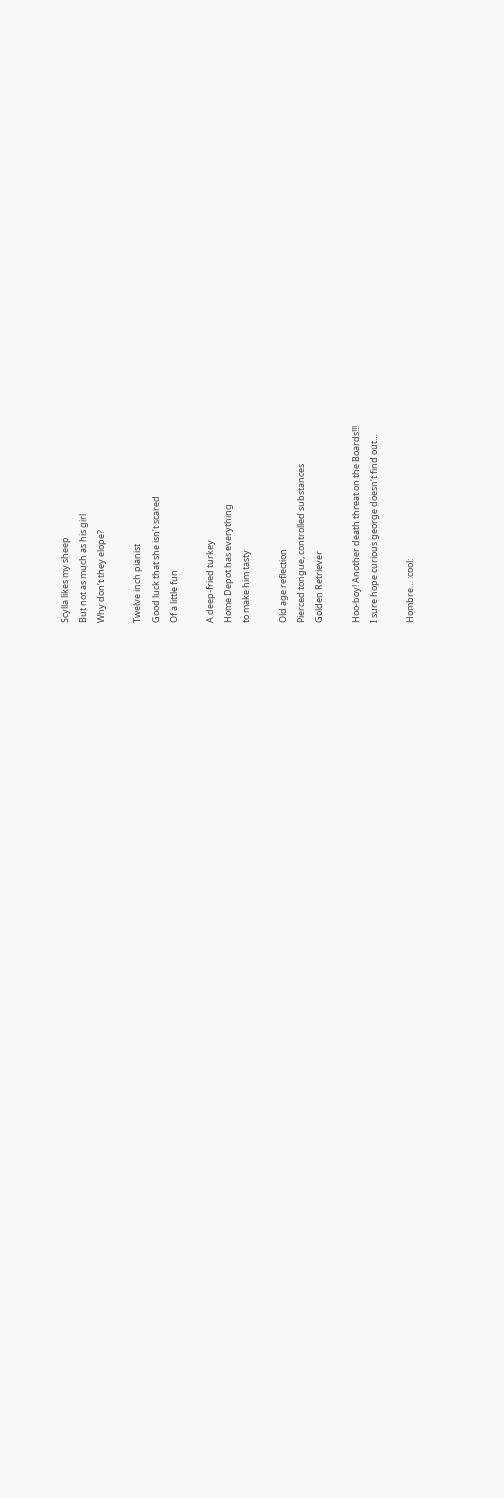Scylla likes my sheep
But not as much as his girl
Why don’t they elope?

Twelve inch pianist
Good luck that she isn’t scared
Of a little fun

A deep-fried turkey
Home Depot has everything
to make him tasty

Old age reflection
Pierced tongue, controlled substances
Golden Retriever

Hoo-boy! Another death threat on the Boards!!!
I sure hope curious george doesn’t find out…

Hombre… :cool: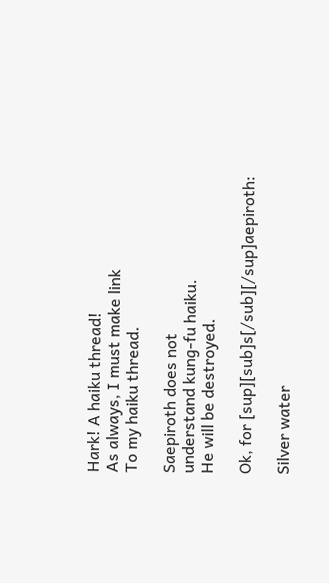Hark! A haiku thread!
As always, I must make link
To my haiku thread.

Saepiroth does not
understand kung-fu haiku.
He will be destroyed.

Ok, for [sup][sub]s[/sub][/sup]aepiroth:

Silver water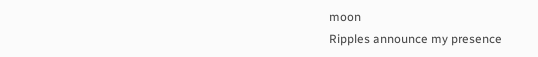moon
Ripples announce my presence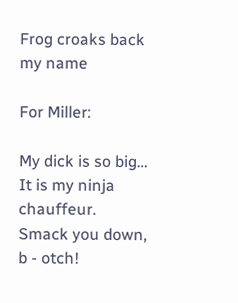Frog croaks back my name

For Miller:

My dick is so big…
It is my ninja chauffeur.
Smack you down, b - otch!